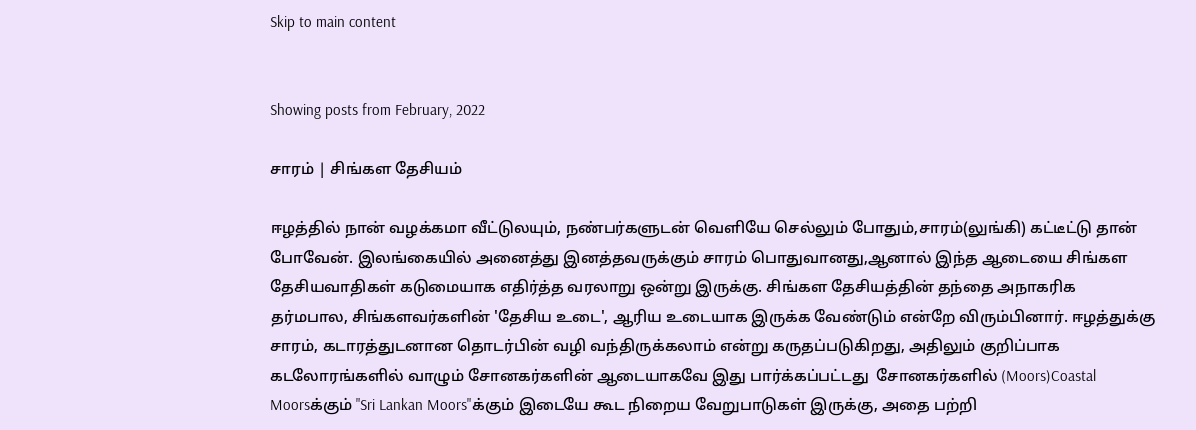Skip to main content


Showing posts from February, 2022

சாரம் | சிங்கள தேசியம்

ஈழத்தில் நான் வழக்கமா வீட்டுலயும், நண்பர்களுடன் வெளியே செல்லும் போதும்,சாரம்(லுங்கி) கட்டீட்டு தான் போவேன். இலங்கையில் அனைத்து இனத்தவருக்கும் சாரம் பொதுவானது,ஆனால் இந்த ஆடையை சிங்கள தேசியவாதிகள் கடுமையாக எதிர்த்த வரலாறு ஒன்று இருக்கு. சிங்கள தேசியத்தின் தந்தை அநாகரிக தர்மபால, சிங்களவர்களின் 'தேசிய உடை', ஆரிய உடையாக இருக்க வேண்டும் என்றே விரும்பினார். ஈழத்துக்கு சாரம், கடாரத்துடனான தொடர்பின் வழி வந்திருக்கலாம் என்று கருதப்படுகிறது, அதிலும் குறிப்பாக கடலோரங்களில் வாழும் சோனகர்களின் ஆடையாகவே இது பார்க்கப்பட்டது  சோனகர்களில் (Moors)Coastal Moorsக்கும் "Sri Lankan Moors"க்கும் இடையே கூட நிறைய வேறுபாடுகள் இருக்கு, அதை பற்றி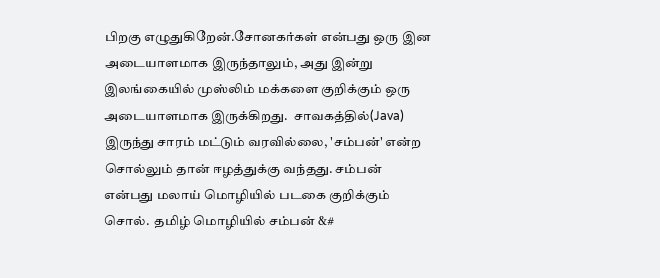பிறகு எழுதுகிறேன்.சோனகர்கள் என்பது ஒரு இன அடையாளமாக இருந்தாலும், அது இன்று இலங்கையில் முஸ்லிம் மக்களை குறிக்கும் ஒரு அடையாளமாக இருக்கிறது.  சாவகத்தில்(Java) இருந்து சாரம் மட்டும் வரவில்லை, 'சம்பன்' என்ற சொல்லும் தான் ஈழத்துக்கு வந்தது. சம்பன் என்பது மலாய் மொழியில் படகை குறிக்கும் சொல்.  தமிழ் மொழியில் சம்பன் &#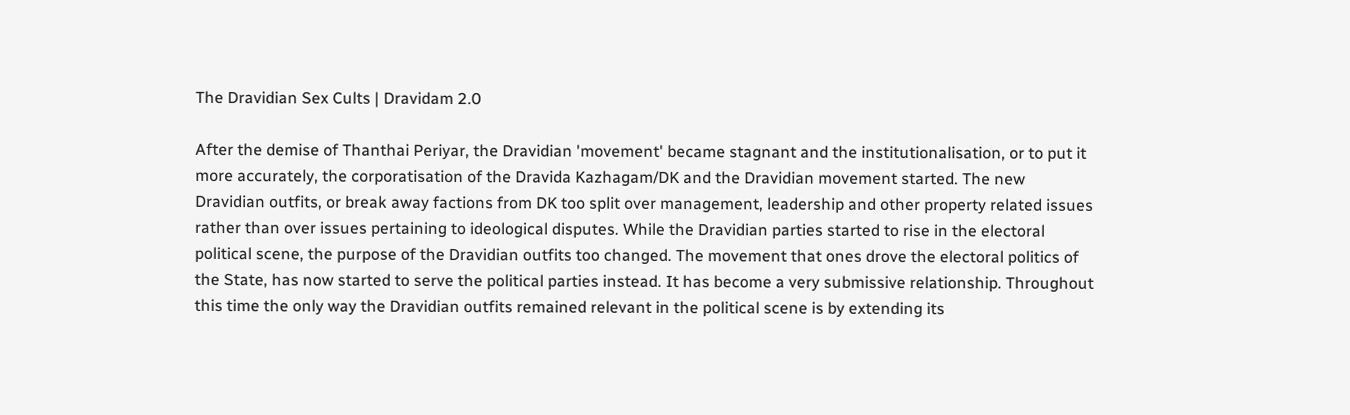The Dravidian Sex Cults | Dravidam 2.0

After the demise of Thanthai Periyar, the Dravidian 'movement' became stagnant and the institutionalisation, or to put it more accurately, the corporatisation of the Dravida Kazhagam/DK and the Dravidian movement started. The new Dravidian outfits, or break away factions from DK too split over management, leadership and other property related issues rather than over issues pertaining to ideological disputes. While the Dravidian parties started to rise in the electoral political scene, the purpose of the Dravidian outfits too changed. The movement that ones drove the electoral politics of the State, has now started to serve the political parties instead. It has become a very submissive relationship. Throughout this time the only way the Dravidian outfits remained relevant in the political scene is by extending its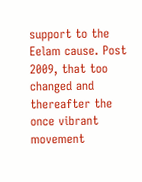support to the Eelam cause. Post 2009, that too changed and thereafter the once vibrant movement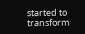started to transform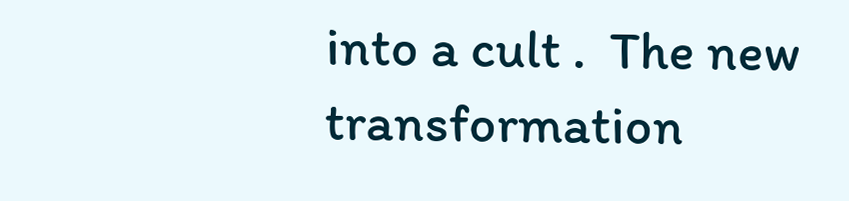into a cult .  The new transformation